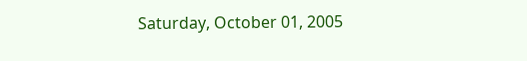Saturday, October 01, 2005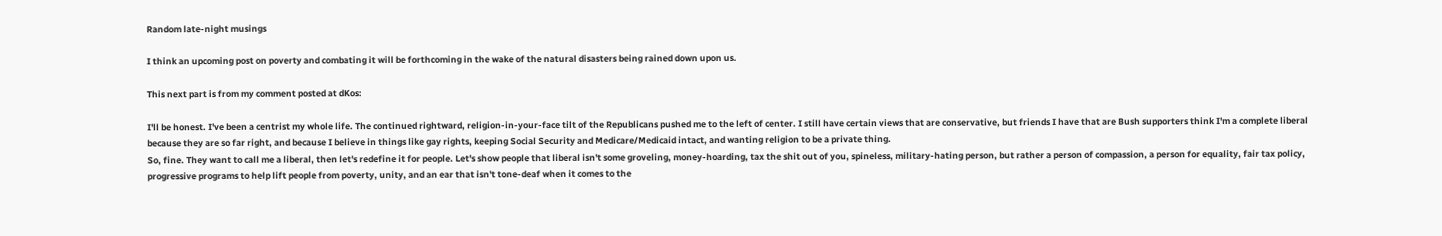Random late-night musings

I think an upcoming post on poverty and combating it will be forthcoming in the wake of the natural disasters being rained down upon us.

This next part is from my comment posted at dKos:

I'll be honest. I've been a centrist my whole life. The continued rightward, religion-in-your-face tilt of the Republicans pushed me to the left of center. I still have certain views that are conservative, but friends I have that are Bush supporters think I'm a complete liberal because they are so far right, and because I believe in things like gay rights, keeping Social Security and Medicare/Medicaid intact, and wanting religion to be a private thing.
So, fine. They want to call me a liberal, then let's redefine it for people. Let's show people that liberal isn't some groveling, money-hoarding, tax the shit out of you, spineless, military-hating person, but rather a person of compassion, a person for equality, fair tax policy, progressive programs to help lift people from poverty, unity, and an ear that isn't tone-deaf when it comes to the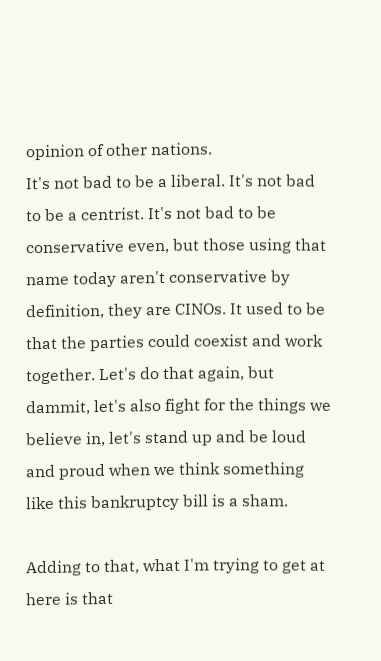opinion of other nations.
It's not bad to be a liberal. It's not bad to be a centrist. It's not bad to be conservative even, but those using that name today aren't conservative by definition, they are CINOs. It used to be that the parties could coexist and work together. Let's do that again, but dammit, let's also fight for the things we believe in, let's stand up and be loud and proud when we think something like this bankruptcy bill is a sham.

Adding to that, what I'm trying to get at here is that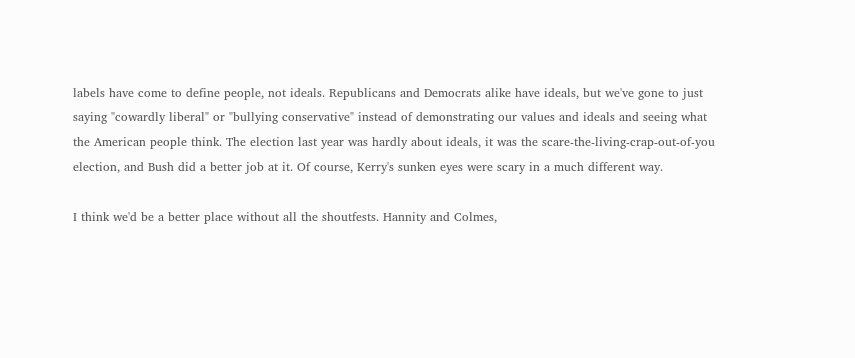labels have come to define people, not ideals. Republicans and Democrats alike have ideals, but we've gone to just saying "cowardly liberal" or "bullying conservative" instead of demonstrating our values and ideals and seeing what the American people think. The election last year was hardly about ideals, it was the scare-the-living-crap-out-of-you election, and Bush did a better job at it. Of course, Kerry's sunken eyes were scary in a much different way.

I think we'd be a better place without all the shoutfests. Hannity and Colmes,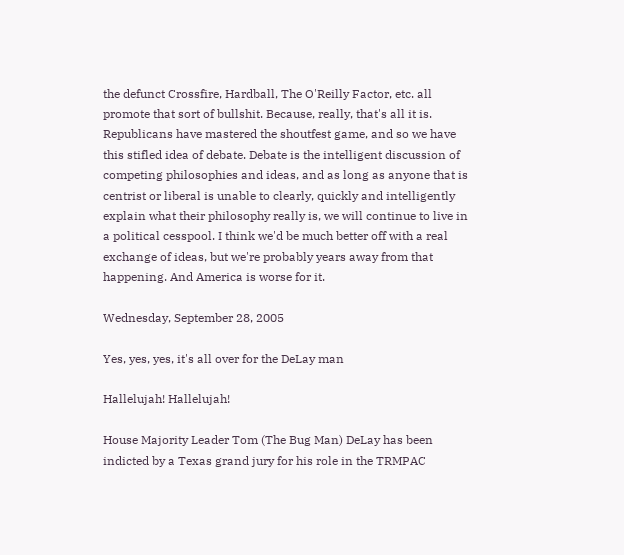the defunct Crossfire, Hardball, The O'Reilly Factor, etc. all promote that sort of bullshit. Because, really, that's all it is. Republicans have mastered the shoutfest game, and so we have this stifled idea of debate. Debate is the intelligent discussion of competing philosophies and ideas, and as long as anyone that is centrist or liberal is unable to clearly, quickly and intelligently explain what their philosophy really is, we will continue to live in a political cesspool. I think we'd be much better off with a real exchange of ideas, but we're probably years away from that happening. And America is worse for it.

Wednesday, September 28, 2005

Yes, yes, yes, it's all over for the DeLay man

Hallelujah! Hallelujah!

House Majority Leader Tom (The Bug Man) DeLay has been indicted by a Texas grand jury for his role in the TRMPAC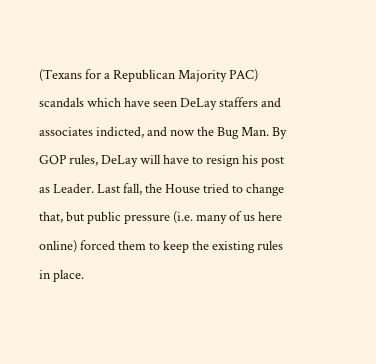(Texans for a Republican Majority PAC) scandals which have seen DeLay staffers and associates indicted, and now the Bug Man. By GOP rules, DeLay will have to resign his post as Leader. Last fall, the House tried to change that, but public pressure (i.e. many of us here online) forced them to keep the existing rules in place.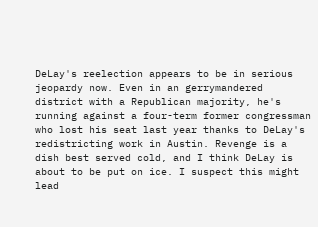DeLay's reelection appears to be in serious jeopardy now. Even in an gerrymandered district with a Republican majority, he's running against a four-term former congressman who lost his seat last year thanks to DeLay's redistricting work in Austin. Revenge is a dish best served cold, and I think DeLay is about to be put on ice. I suspect this might lead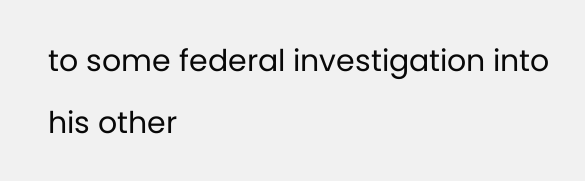to some federal investigation into his other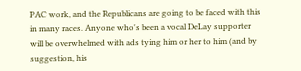PAC work, and the Republicans are going to be faced with this in many races. Anyone who's been a vocal DeLay supporter will be overwhelmed with ads tying him or her to him (and by suggestion, his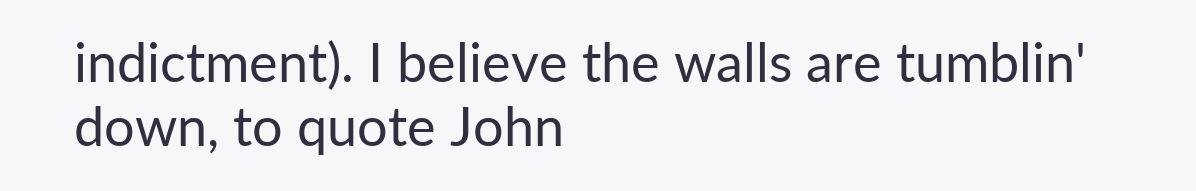indictment). I believe the walls are tumblin' down, to quote John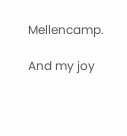Mellencamp.

And my joy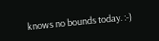knows no bounds today. :-)